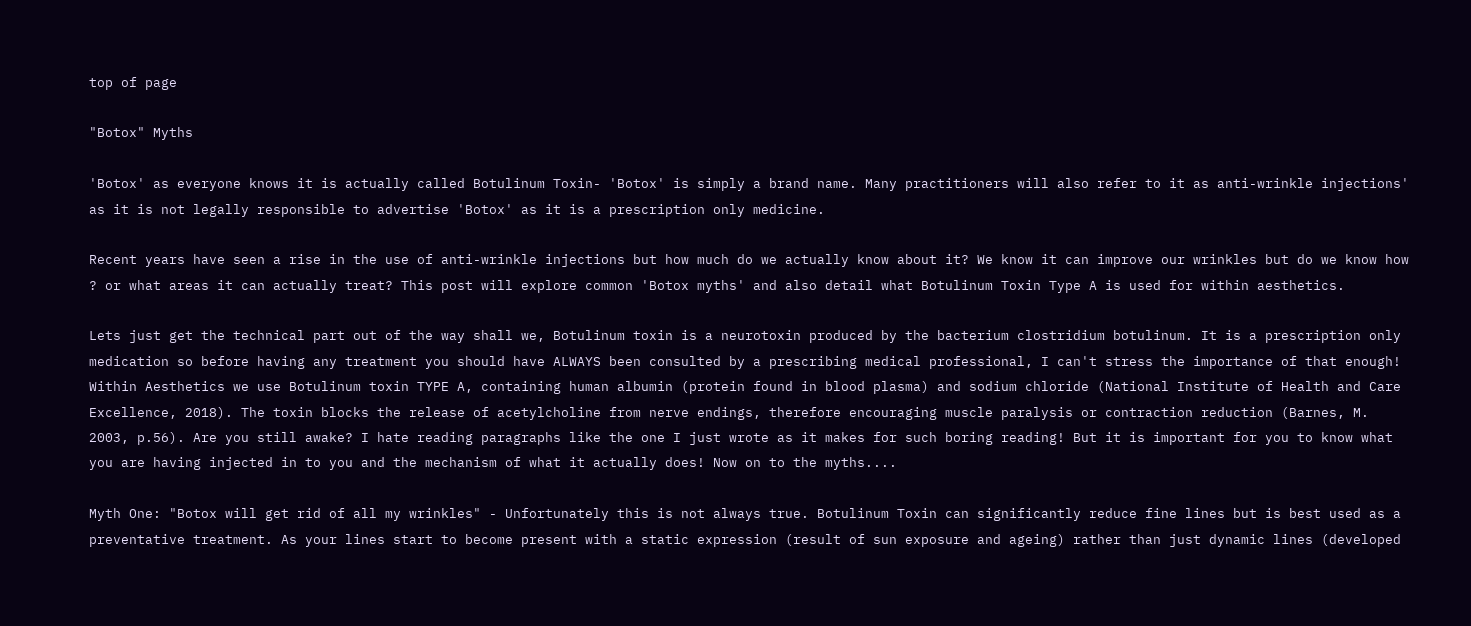top of page

"Botox" Myths

'Botox' as everyone knows it is actually called Botulinum Toxin- 'Botox' is simply a brand name. Many practitioners will also refer to it as anti-wrinkle injections' as it is not legally responsible to advertise 'Botox' as it is a prescription only medicine.

Recent years have seen a rise in the use of anti-wrinkle injections but how much do we actually know about it? We know it can improve our wrinkles but do we know how ? or what areas it can actually treat? This post will explore common 'Botox myths' and also detail what Botulinum Toxin Type A is used for within aesthetics.

Lets just get the technical part out of the way shall we, Botulinum toxin is a neurotoxin produced by the bacterium clostridium botulinum. It is a prescription only medication so before having any treatment you should have ALWAYS been consulted by a prescribing medical professional, I can't stress the importance of that enough! Within Aesthetics we use Botulinum toxin TYPE A, containing human albumin (protein found in blood plasma) and sodium chloride (National Institute of Health and Care Excellence, 2018). The toxin blocks the release of acetylcholine from nerve endings, therefore encouraging muscle paralysis or contraction reduction (Barnes, M. 2003, p.56). Are you still awake? I hate reading paragraphs like the one I just wrote as it makes for such boring reading! But it is important for you to know what you are having injected in to you and the mechanism of what it actually does! Now on to the myths....

Myth One: "Botox will get rid of all my wrinkles" - Unfortunately this is not always true. Botulinum Toxin can significantly reduce fine lines but is best used as a preventative treatment. As your lines start to become present with a static expression (result of sun exposure and ageing) rather than just dynamic lines (developed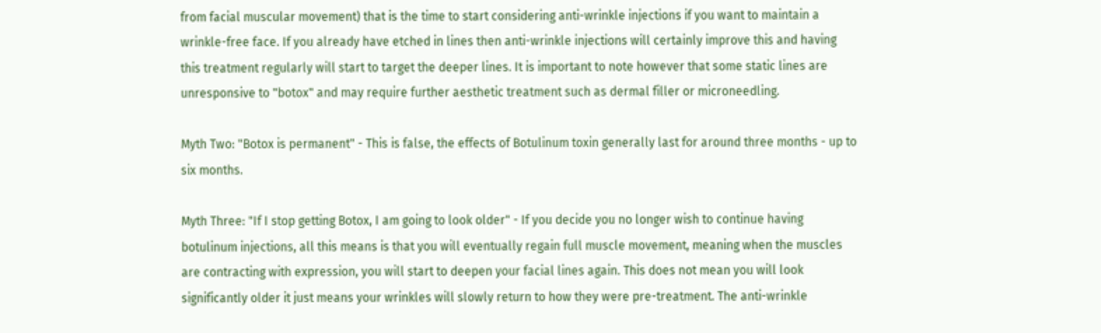from facial muscular movement) that is the time to start considering anti-wrinkle injections if you want to maintain a wrinkle-free face. If you already have etched in lines then anti-wrinkle injections will certainly improve this and having this treatment regularly will start to target the deeper lines. It is important to note however that some static lines are unresponsive to "botox" and may require further aesthetic treatment such as dermal filler or microneedling.

Myth Two: "Botox is permanent" - This is false, the effects of Botulinum toxin generally last for around three months - up to six months.

Myth Three: "If I stop getting Botox, I am going to look older" - If you decide you no longer wish to continue having botulinum injections, all this means is that you will eventually regain full muscle movement, meaning when the muscles are contracting with expression, you will start to deepen your facial lines again. This does not mean you will look significantly older it just means your wrinkles will slowly return to how they were pre-treatment. The anti-wrinkle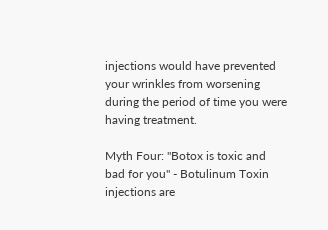injections would have prevented your wrinkles from worsening during the period of time you were having treatment.

Myth Four: "Botox is toxic and bad for you" - Botulinum Toxin injections are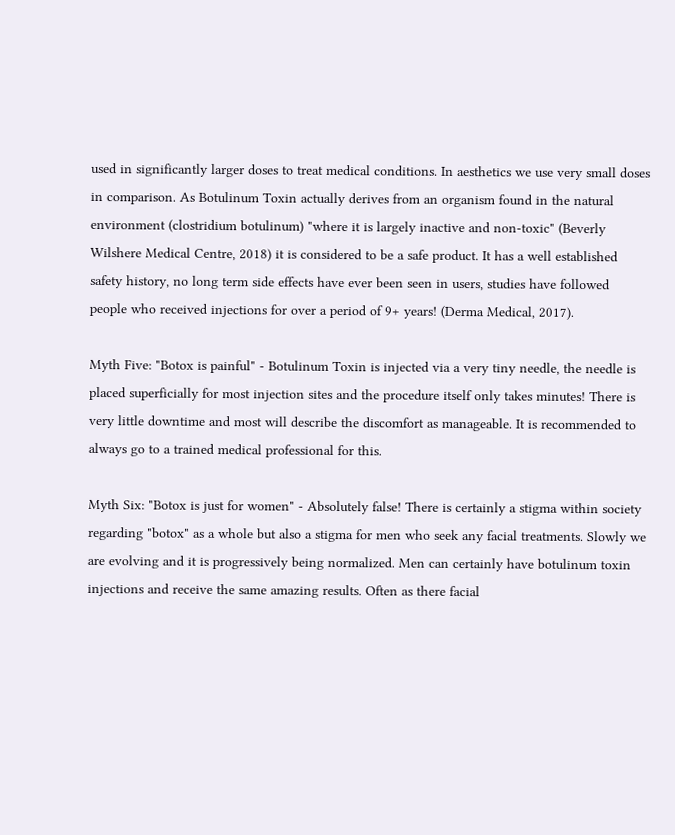used in significantly larger doses to treat medical conditions. In aesthetics we use very small doses in comparison. As Botulinum Toxin actually derives from an organism found in the natural environment (clostridium botulinum) "where it is largely inactive and non-toxic" (Beverly Wilshere Medical Centre, 2018) it is considered to be a safe product. It has a well established safety history, no long term side effects have ever been seen in users, studies have followed people who received injections for over a period of 9+ years! (Derma Medical, 2017).

Myth Five: "Botox is painful" - Botulinum Toxin is injected via a very tiny needle, the needle is placed superficially for most injection sites and the procedure itself only takes minutes! There is very little downtime and most will describe the discomfort as manageable. It is recommended to always go to a trained medical professional for this.

Myth Six: "Botox is just for women" - Absolutely false! There is certainly a stigma within society regarding "botox" as a whole but also a stigma for men who seek any facial treatments. Slowly we are evolving and it is progressively being normalized. Men can certainly have botulinum toxin injections and receive the same amazing results. Often as there facial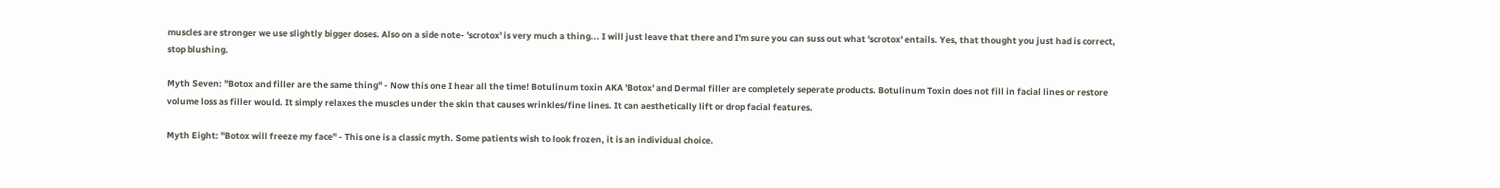muscles are stronger we use slightly bigger doses. Also on a side note- 'scrotox' is very much a thing... I will just leave that there and I'm sure you can suss out what 'scrotox' entails. Yes, that thought you just had is correct, stop blushing.

Myth Seven: "Botox and filler are the same thing" - Now this one I hear all the time! Botulinum toxin AKA 'Botox' and Dermal filler are completely seperate products. Botulinum Toxin does not fill in facial lines or restore volume loss as filler would. It simply relaxes the muscles under the skin that causes wrinkles/fine lines. It can aesthetically lift or drop facial features.

Myth Eight: "Botox will freeze my face" - This one is a classic myth. Some patients wish to look frozen, it is an individual choice.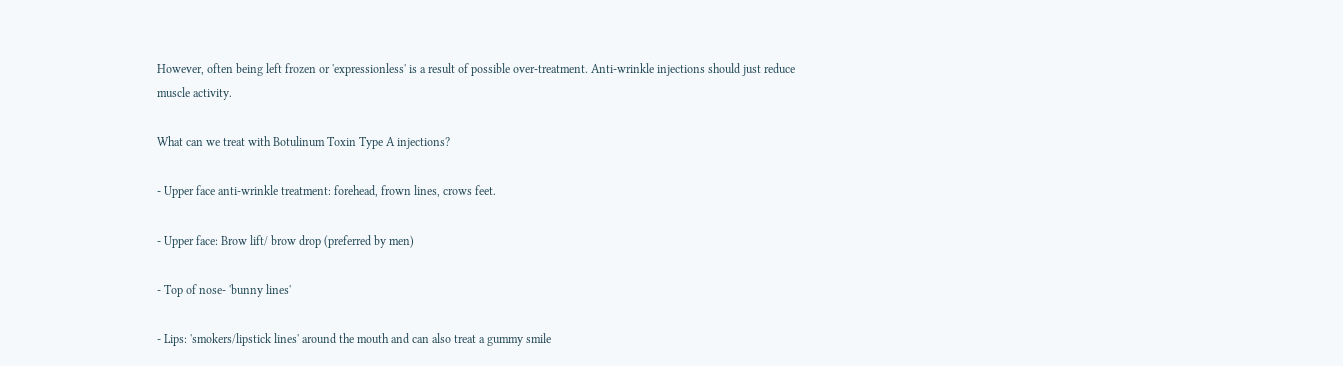However, often being left frozen or 'expressionless' is a result of possible over-treatment. Anti-wrinkle injections should just reduce muscle activity.

What can we treat with Botulinum Toxin Type A injections?

- Upper face anti-wrinkle treatment: forehead, frown lines, crows feet.

- Upper face: Brow lift/ brow drop (preferred by men)

- Top of nose- 'bunny lines'

- Lips: 'smokers/lipstick lines' around the mouth and can also treat a gummy smile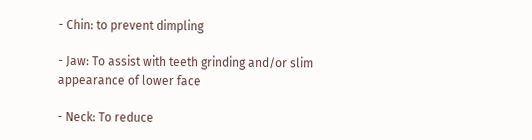- Chin: to prevent dimpling

- Jaw: To assist with teeth grinding and/or slim appearance of lower face

- Neck: To reduce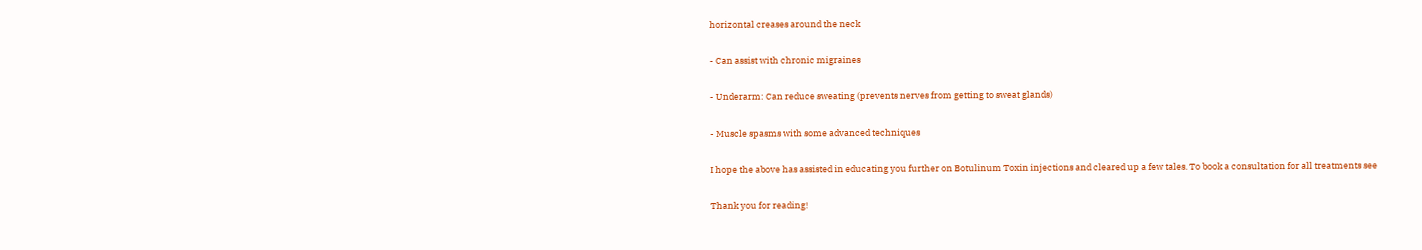horizontal creases around the neck

- Can assist with chronic migraines

- Underarm: Can reduce sweating (prevents nerves from getting to sweat glands)

- Muscle spasms with some advanced techniques

I hope the above has assisted in educating you further on Botulinum Toxin injections and cleared up a few tales. To book a consultation for all treatments see

Thank you for reading!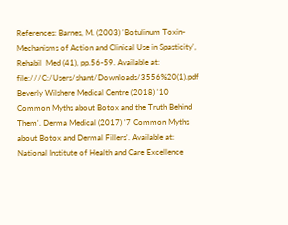References: Barnes, M. (2003) 'Botulinum Toxin- Mechanisms of Action and Clinical Use in Spasticity', Rehabil  Med (41), pp.56-59. Available at: file:///C:/Users/shant/Downloads/3556%20(1).pdf Beverly Wilshere Medical Centre (2018) '10 Common Myths about Botox and the Truth Behind Them'. Derma Medical (2017) '7 Common Myths about Botox and Dermal Fillers'. Available at: National Institute of Health and Care Excellence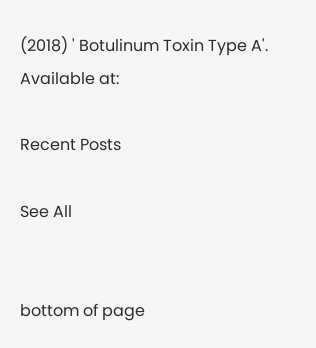(2018) ' Botulinum Toxin Type A'. Available at:

Recent Posts

See All


bottom of page